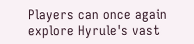Players can once again explore Hyrule's vast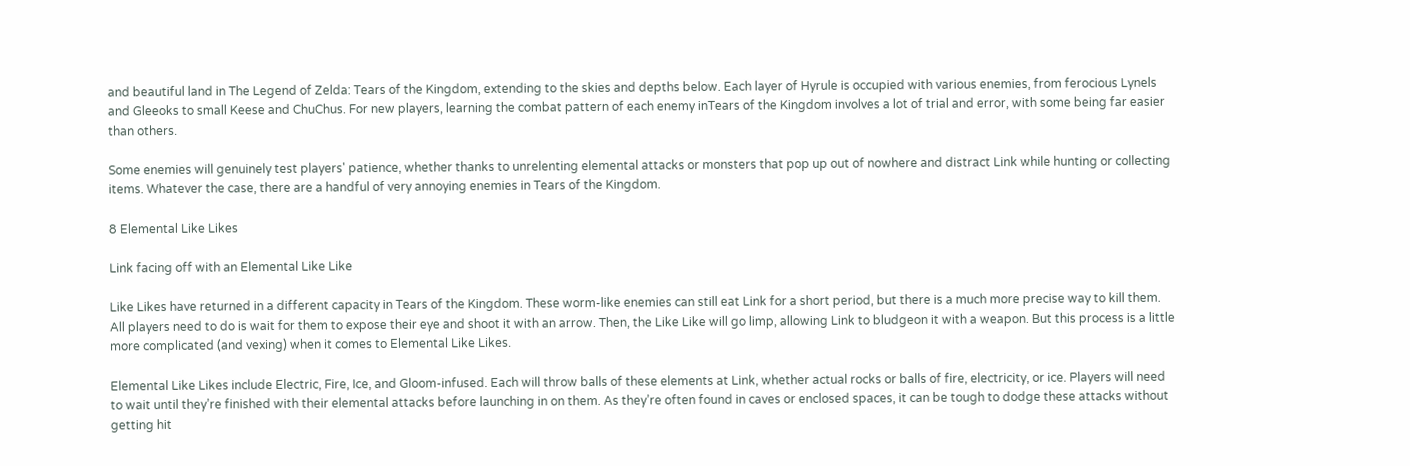and beautiful land in The Legend of Zelda: Tears of the Kingdom, extending to the skies and depths below. Each layer of Hyrule is occupied with various enemies, from ferocious Lynels and Gleeoks to small Keese and ChuChus. For new players, learning the combat pattern of each enemy inTears of the Kingdom involves a lot of trial and error, with some being far easier than others.

Some enemies will genuinely test players' patience, whether thanks to unrelenting elemental attacks or monsters that pop up out of nowhere and distract Link while hunting or collecting items. Whatever the case, there are a handful of very annoying enemies in Tears of the Kingdom.

8 Elemental Like Likes

Link facing off with an Elemental Like Like

Like Likes have returned in a different capacity in Tears of the Kingdom. These worm-like enemies can still eat Link for a short period, but there is a much more precise way to kill them. All players need to do is wait for them to expose their eye and shoot it with an arrow. Then, the Like Like will go limp, allowing Link to bludgeon it with a weapon. But this process is a little more complicated (and vexing) when it comes to Elemental Like Likes.

Elemental Like Likes include Electric, Fire, Ice, and Gloom-infused. Each will throw balls of these elements at Link, whether actual rocks or balls of fire, electricity, or ice. Players will need to wait until they’re finished with their elemental attacks before launching in on them. As they’re often found in caves or enclosed spaces, it can be tough to dodge these attacks without getting hit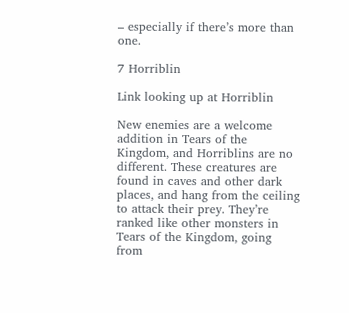– especially if there’s more than one.

7 Horriblin

Link looking up at Horriblin

New enemies are a welcome addition in Tears of the Kingdom, and Horriblins are no different. These creatures are found in caves and other dark places, and hang from the ceiling to attack their prey. They’re ranked like other monsters in Tears of the Kingdom, going from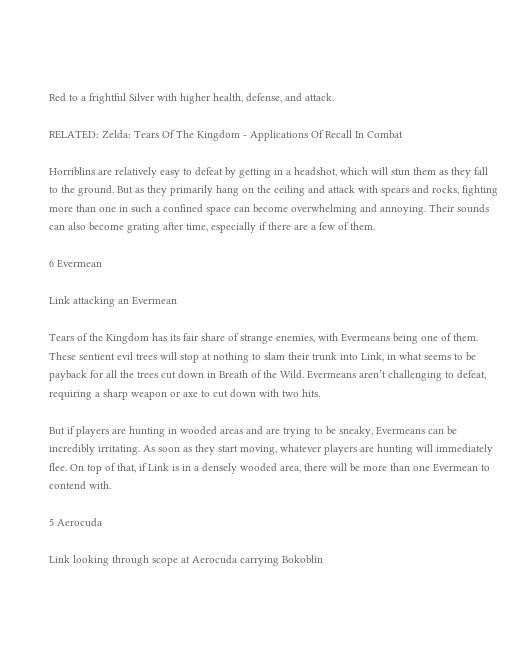Red to a frightful Silver with higher health, defense, and attack.

RELATED: Zelda: Tears Of The Kingdom - Applications Of Recall In Combat

Horriblins are relatively easy to defeat by getting in a headshot, which will stun them as they fall to the ground. But as they primarily hang on the ceiling and attack with spears and rocks, fighting more than one in such a confined space can become overwhelming and annoying. Their sounds can also become grating after time, especially if there are a few of them.

6 Evermean

Link attacking an Evermean

Tears of the Kingdom has its fair share of strange enemies, with Evermeans being one of them. These sentient evil trees will stop at nothing to slam their trunk into Link, in what seems to be payback for all the trees cut down in Breath of the Wild. Evermeans aren’t challenging to defeat, requiring a sharp weapon or axe to cut down with two hits.

But if players are hunting in wooded areas and are trying to be sneaky, Evermeans can be incredibly irritating. As soon as they start moving, whatever players are hunting will immediately flee. On top of that, if Link is in a densely wooded area, there will be more than one Evermean to contend with.

5 Aerocuda

Link looking through scope at Aerocuda carrying Bokoblin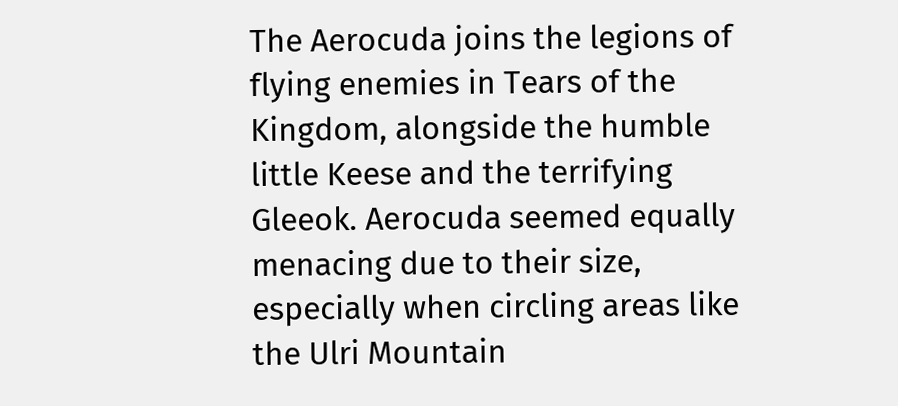The Aerocuda joins the legions of flying enemies in Tears of the Kingdom, alongside the humble little Keese and the terrifying Gleeok. Aerocuda seemed equally menacing due to their size, especially when circling areas like the Ulri Mountain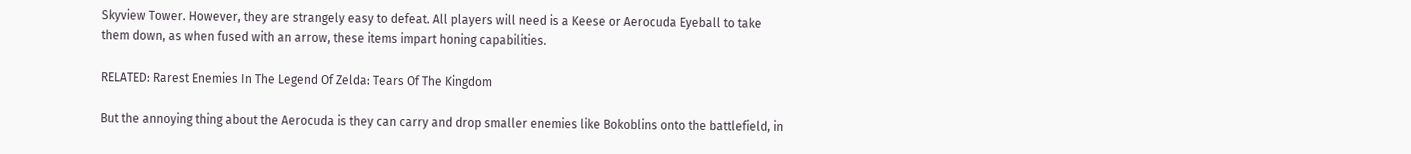Skyview Tower. However, they are strangely easy to defeat. All players will need is a Keese or Aerocuda Eyeball to take them down, as when fused with an arrow, these items impart honing capabilities.

RELATED: Rarest Enemies In The Legend Of Zelda: Tears Of The Kingdom

But the annoying thing about the Aerocuda is they can carry and drop smaller enemies like Bokoblins onto the battlefield, in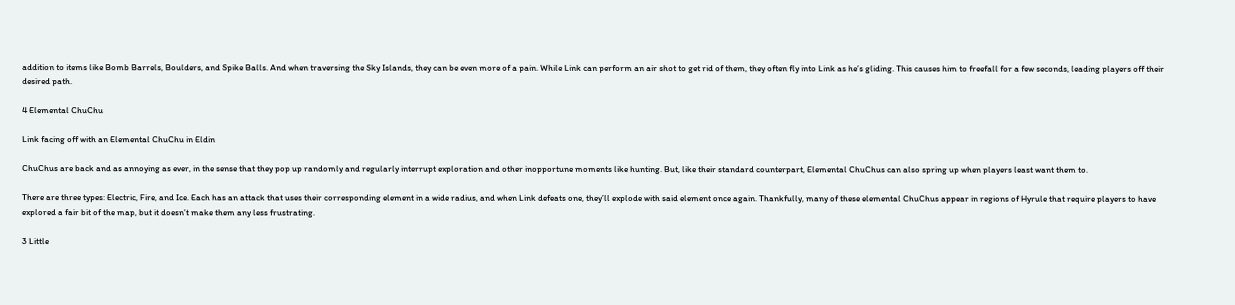addition to items like Bomb Barrels, Boulders, and Spike Balls. And when traversing the Sky Islands, they can be even more of a pain. While Link can perform an air shot to get rid of them, they often fly into Link as he’s gliding. This causes him to freefall for a few seconds, leading players off their desired path.

4 Elemental ChuChu

Link facing off with an Elemental ChuChu in Eldin

ChuChus are back and as annoying as ever, in the sense that they pop up randomly and regularly interrupt exploration and other inopportune moments like hunting. But, like their standard counterpart, Elemental ChuChus can also spring up when players least want them to.

There are three types: Electric, Fire, and Ice. Each has an attack that uses their corresponding element in a wide radius, and when Link defeats one, they’ll explode with said element once again. Thankfully, many of these elemental ChuChus appear in regions of Hyrule that require players to have explored a fair bit of the map, but it doesn’t make them any less frustrating.

3 Little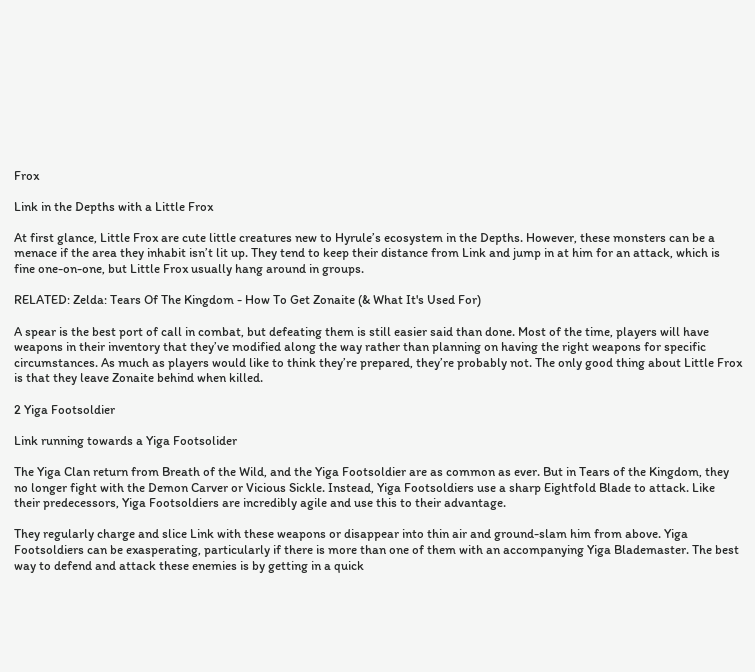Frox

Link in the Depths with a Little Frox

At first glance, Little Frox are cute little creatures new to Hyrule’s ecosystem in the Depths. However, these monsters can be a menace if the area they inhabit isn’t lit up. They tend to keep their distance from Link and jump in at him for an attack, which is fine one-on-one, but Little Frox usually hang around in groups.

RELATED: Zelda: Tears Of The Kingdom - How To Get Zonaite (& What It's Used For)

A spear is the best port of call in combat, but defeating them is still easier said than done. Most of the time, players will have weapons in their inventory that they’ve modified along the way rather than planning on having the right weapons for specific circumstances. As much as players would like to think they’re prepared, they’re probably not. The only good thing about Little Frox is that they leave Zonaite behind when killed.

2 Yiga Footsoldier

Link running towards a Yiga Footsolider

The Yiga Clan return from Breath of the Wild, and the Yiga Footsoldier are as common as ever. But in Tears of the Kingdom, they no longer fight with the Demon Carver or Vicious Sickle. Instead, Yiga Footsoldiers use a sharp Eightfold Blade to attack. Like their predecessors, Yiga Footsoldiers are incredibly agile and use this to their advantage.

They regularly charge and slice Link with these weapons or disappear into thin air and ground-slam him from above. Yiga Footsoldiers can be exasperating, particularly if there is more than one of them with an accompanying Yiga Blademaster. The best way to defend and attack these enemies is by getting in a quick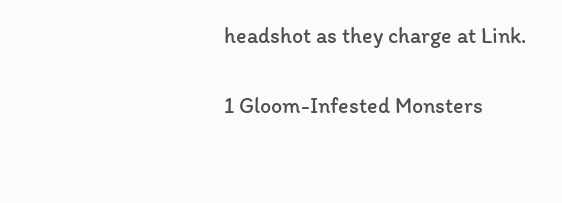headshot as they charge at Link.

1 Gloom-Infested Monsters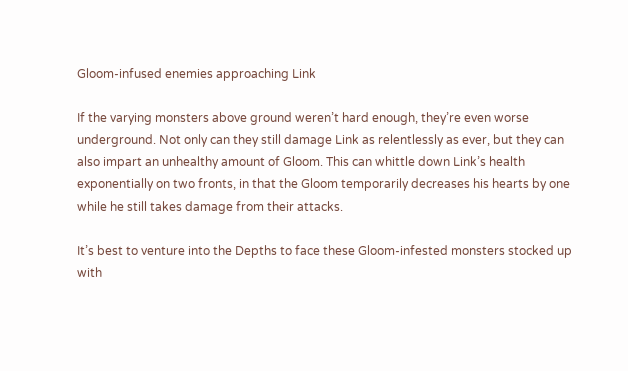Gloom-infused enemies approaching Link

If the varying monsters above ground weren’t hard enough, they’re even worse underground. Not only can they still damage Link as relentlessly as ever, but they can also impart an unhealthy amount of Gloom. This can whittle down Link’s health exponentially on two fronts, in that the Gloom temporarily decreases his hearts by one while he still takes damage from their attacks.

It’s best to venture into the Depths to face these Gloom-infested monsters stocked up with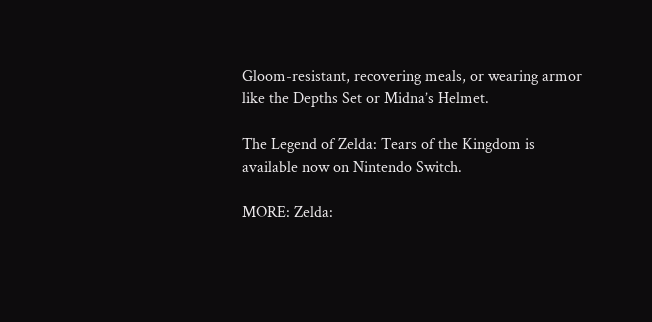Gloom-resistant, recovering meals, or wearing armor like the Depths Set or Midna’s Helmet.

The Legend of Zelda: Tears of the Kingdom is available now on Nintendo Switch.

MORE: Zelda: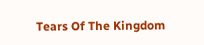Tears Of The Kingdom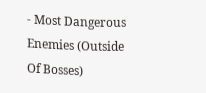- Most Dangerous Enemies (Outside Of Bosses)